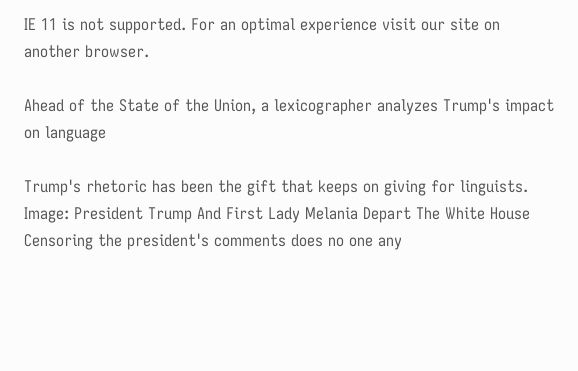IE 11 is not supported. For an optimal experience visit our site on another browser.

Ahead of the State of the Union, a lexicographer analyzes Trump's impact on language

Trump's rhetoric has been the gift that keeps on giving for linguists.
Image: President Trump And First Lady Melania Depart The White House
Censoring the president's comments does no one any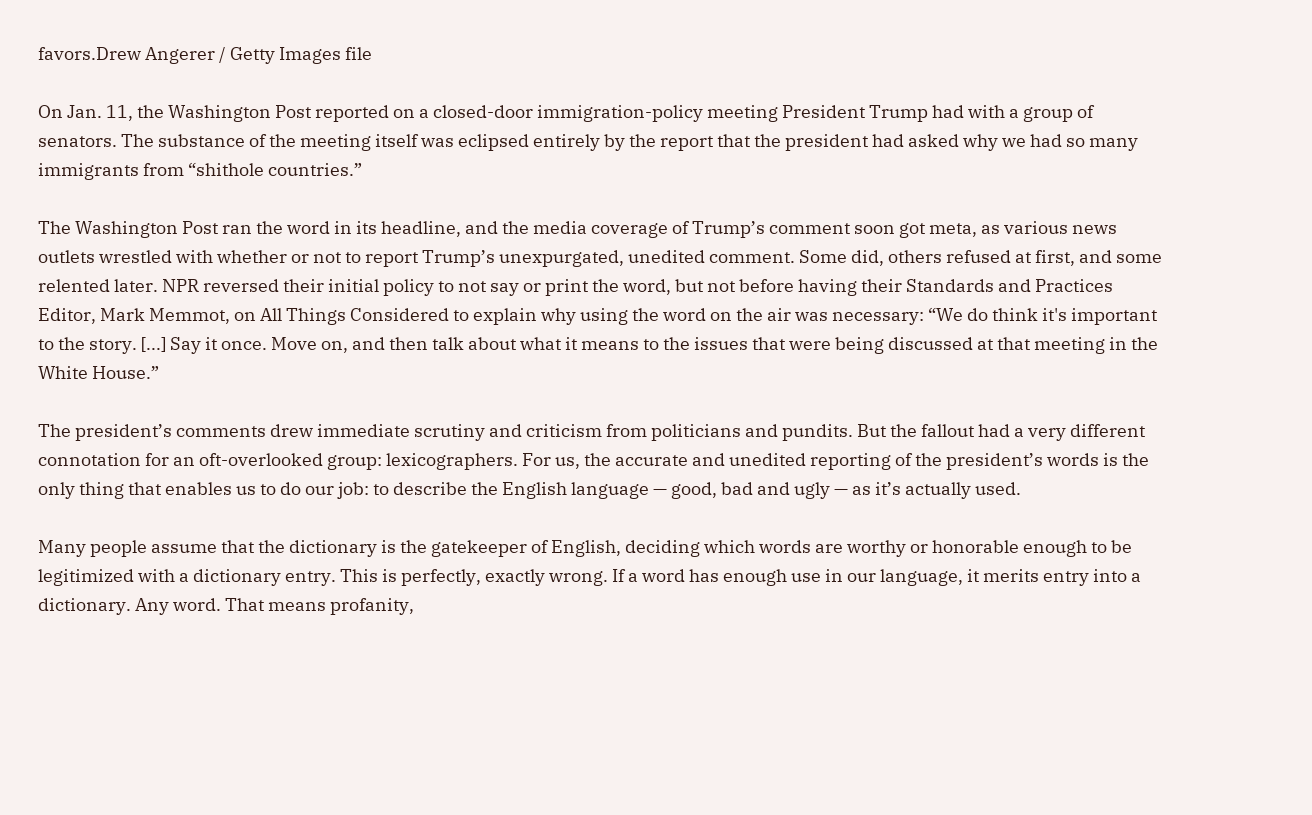favors.Drew Angerer / Getty Images file

On Jan. 11, the Washington Post reported on a closed-door immigration-policy meeting President Trump had with a group of senators. The substance of the meeting itself was eclipsed entirely by the report that the president had asked why we had so many immigrants from “shithole countries.”

The Washington Post ran the word in its headline, and the media coverage of Trump’s comment soon got meta, as various news outlets wrestled with whether or not to report Trump’s unexpurgated, unedited comment. Some did, others refused at first, and some relented later. NPR reversed their initial policy to not say or print the word, but not before having their Standards and Practices Editor, Mark Memmot, on All Things Considered to explain why using the word on the air was necessary: “We do think it's important to the story. [...] Say it once. Move on, and then talk about what it means to the issues that were being discussed at that meeting in the White House.”

The president’s comments drew immediate scrutiny and criticism from politicians and pundits. But the fallout had a very different connotation for an oft-overlooked group: lexicographers. For us, the accurate and unedited reporting of the president’s words is the only thing that enables us to do our job: to describe the English language — good, bad and ugly — as it’s actually used.

Many people assume that the dictionary is the gatekeeper of English, deciding which words are worthy or honorable enough to be legitimized with a dictionary entry. This is perfectly, exactly wrong. If a word has enough use in our language, it merits entry into a dictionary. Any word. That means profanity,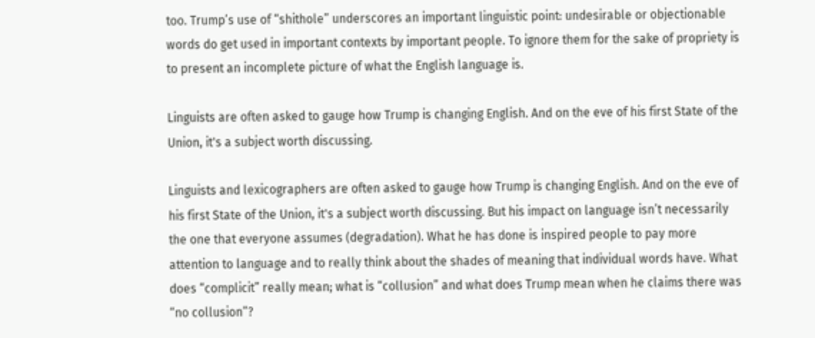too. Trump’s use of “shithole” underscores an important linguistic point: undesirable or objectionable words do get used in important contexts by important people. To ignore them for the sake of propriety is to present an incomplete picture of what the English language is.

Linguists are often asked to gauge how Trump is changing English. And on the eve of his first State of the Union, it's a subject worth discussing.

Linguists and lexicographers are often asked to gauge how Trump is changing English. And on the eve of his first State of the Union, it's a subject worth discussing. But his impact on language isn’t necessarily the one that everyone assumes (degradation). What he has done is inspired people to pay more attention to language and to really think about the shades of meaning that individual words have. What does “complicit” really mean; what is “collusion” and what does Trump mean when he claims there was “no collusion”?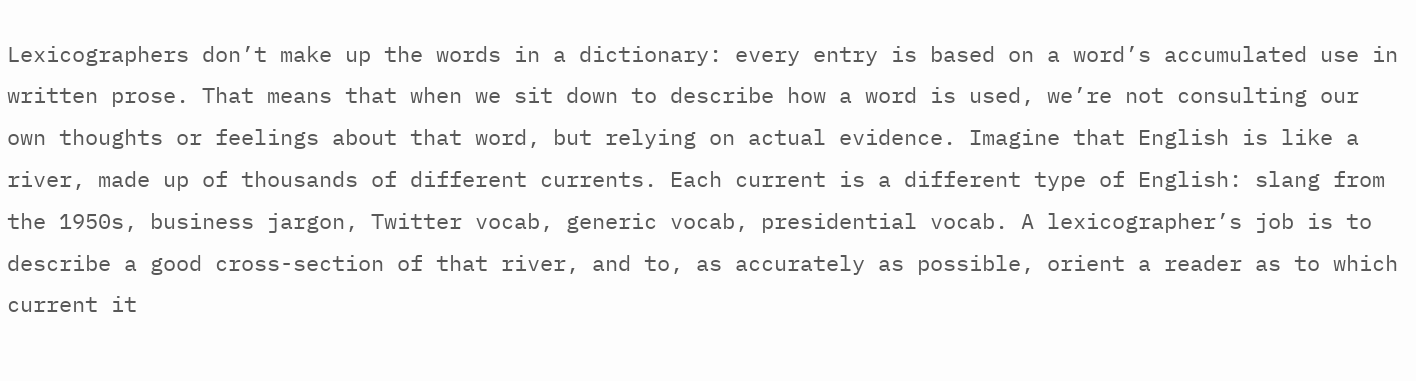Lexicographers don’t make up the words in a dictionary: every entry is based on a word’s accumulated use in written prose. That means that when we sit down to describe how a word is used, we’re not consulting our own thoughts or feelings about that word, but relying on actual evidence. Imagine that English is like a river, made up of thousands of different currents. Each current is a different type of English: slang from the 1950s, business jargon, Twitter vocab, generic vocab, presidential vocab. A lexicographer’s job is to describe a good cross-section of that river, and to, as accurately as possible, orient a reader as to which current it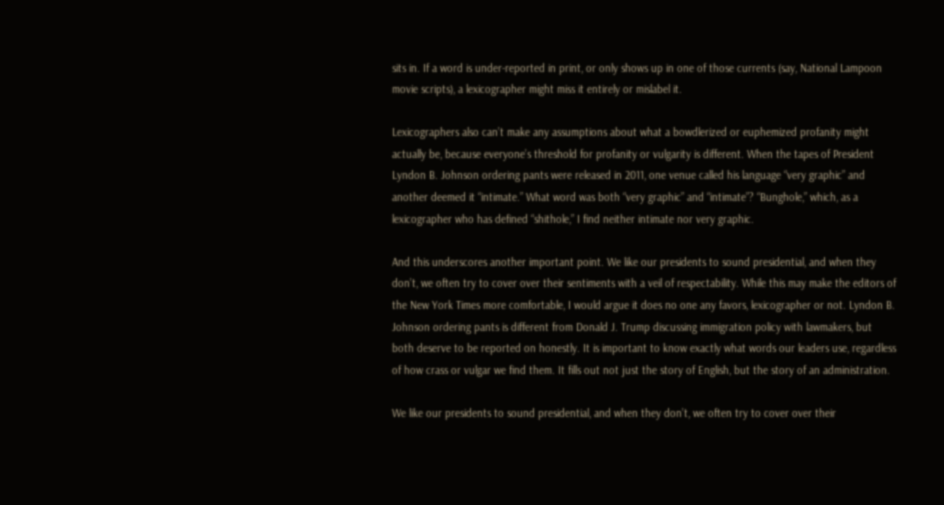sits in. If a word is under-reported in print, or only shows up in one of those currents (say, National Lampoon movie scripts), a lexicographer might miss it entirely or mislabel it.

Lexicographers also can’t make any assumptions about what a bowdlerized or euphemized profanity might actually be, because everyone’s threshold for profanity or vulgarity is different. When the tapes of President Lyndon B. Johnson ordering pants were released in 2011, one venue called his language “very graphic” and another deemed it “intimate.” What word was both “very graphic” and “intimate”? “Bunghole,” which, as a lexicographer who has defined “shithole,” I find neither intimate nor very graphic.

And this underscores another important point. We like our presidents to sound presidential, and when they don’t, we often try to cover over their sentiments with a veil of respectability. While this may make the editors of the New York Times more comfortable, I would argue it does no one any favors, lexicographer or not. Lyndon B. Johnson ordering pants is different from Donald J. Trump discussing immigration policy with lawmakers, but both deserve to be reported on honestly. It is important to know exactly what words our leaders use, regardless of how crass or vulgar we find them. It fills out not just the story of English, but the story of an administration.

We like our presidents to sound presidential, and when they don’t, we often try to cover over their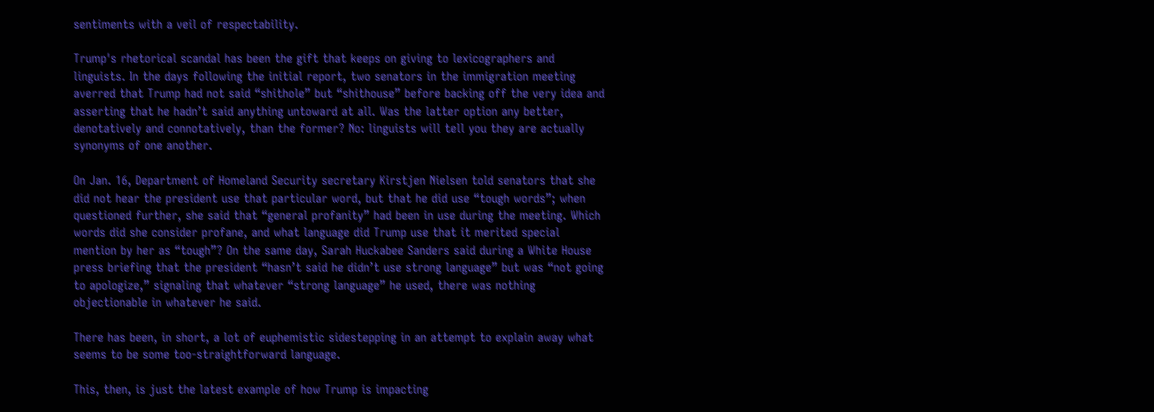sentiments with a veil of respectability.

Trump's rhetorical scandal has been the gift that keeps on giving to lexicographers and linguists. In the days following the initial report, two senators in the immigration meeting averred that Trump had not said “shithole” but “shithouse” before backing off the very idea and asserting that he hadn’t said anything untoward at all. Was the latter option any better, denotatively and connotatively, than the former? No: linguists will tell you they are actually synonyms of one another.

On Jan. 16, Department of Homeland Security secretary Kirstjen Nielsen told senators that she did not hear the president use that particular word, but that he did use “tough words”; when questioned further, she said that “general profanity” had been in use during the meeting. Which words did she consider profane, and what language did Trump use that it merited special mention by her as “tough”? On the same day, Sarah Huckabee Sanders said during a White House press briefing that the president “hasn’t said he didn’t use strong language” but was “not going to apologize,” signaling that whatever “strong language” he used, there was nothing objectionable in whatever he said.

There has been, in short, a lot of euphemistic sidestepping in an attempt to explain away what seems to be some too-straightforward language.

This, then, is just the latest example of how Trump is impacting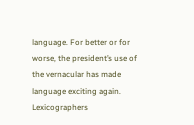language. For better or for worse, the president’s use of the vernacular has made language exciting again. Lexicographers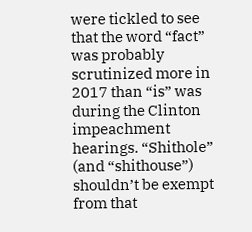were tickled to see that the word “fact” was probably scrutinized more in 2017 than “is” was during the Clinton impeachment hearings. “Shithole” (and “shithouse”) shouldn’t be exempt from that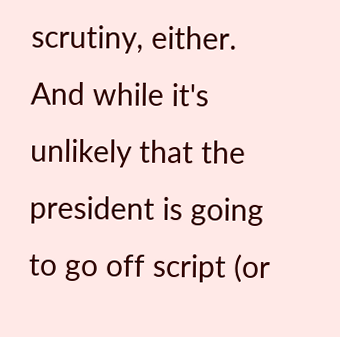scrutiny, either. And while it's unlikely that the president is going to go off script (or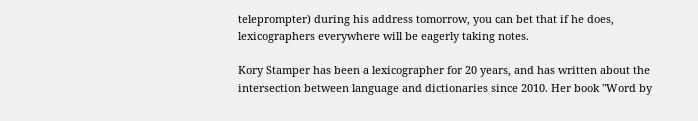teleprompter) during his address tomorrow, you can bet that if he does, lexicographers everywhere will be eagerly taking notes.

Kory Stamper has been a lexicographer for 20 years, and has written about the intersection between language and dictionaries since 2010. Her book "Word by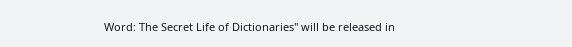Word: The Secret Life of Dictionaries" will be released in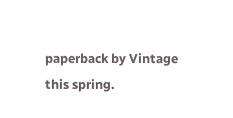paperback by Vintage this spring.